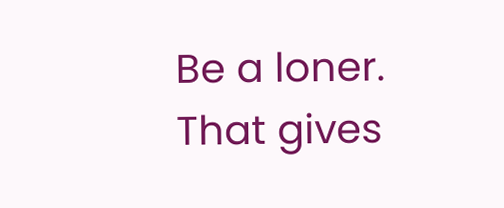Be a loner. That gives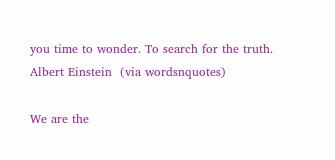you time to wonder. To search for the truth.
Albert Einstein  (via wordsnquotes)

We are the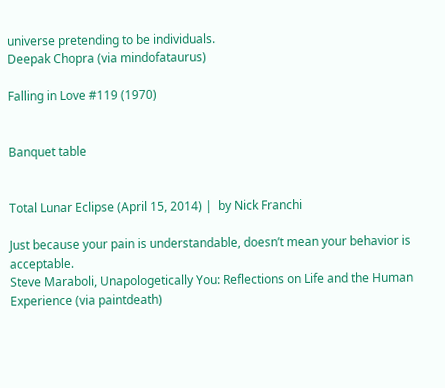universe pretending to be individuals.
Deepak Chopra (via mindofataurus)

Falling in Love #119 (1970)


Banquet table


Total Lunar Eclipse (April 15, 2014) |  by Nick Franchi

Just because your pain is understandable, doesn’t mean your behavior is acceptable.
Steve Maraboli, Unapologetically You: Reflections on Life and the Human Experience (via paintdeath)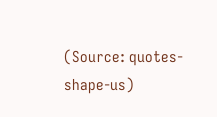(Source: quotes-shape-us)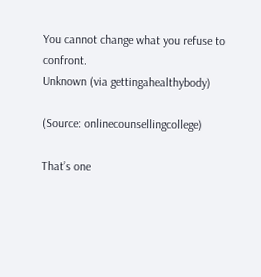You cannot change what you refuse to confront.
Unknown (via gettingahealthybody)

(Source: onlinecounsellingcollege)

That’s one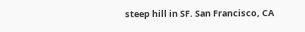steep hill in SF. San Francisco, CA